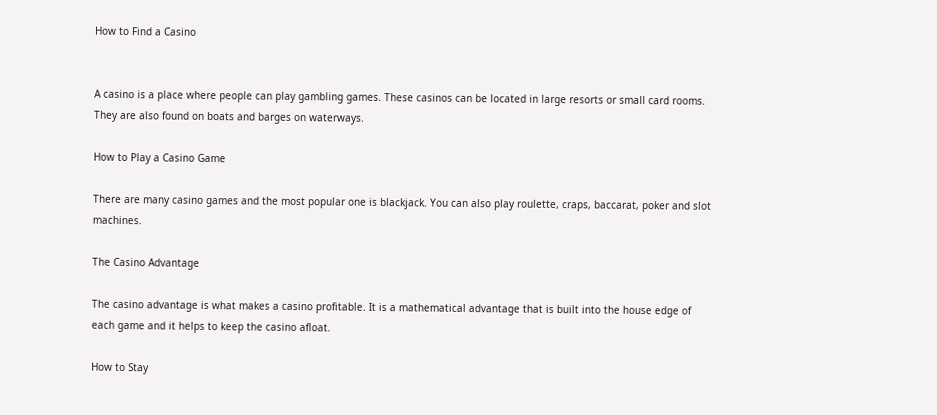How to Find a Casino


A casino is a place where people can play gambling games. These casinos can be located in large resorts or small card rooms. They are also found on boats and barges on waterways.

How to Play a Casino Game

There are many casino games and the most popular one is blackjack. You can also play roulette, craps, baccarat, poker and slot machines.

The Casino Advantage

The casino advantage is what makes a casino profitable. It is a mathematical advantage that is built into the house edge of each game and it helps to keep the casino afloat.

How to Stay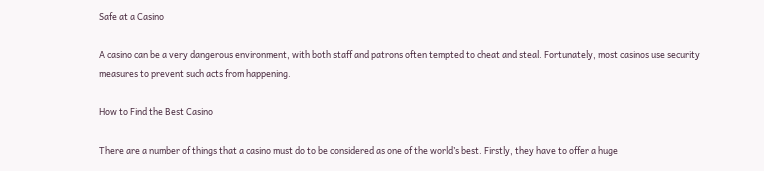Safe at a Casino

A casino can be a very dangerous environment, with both staff and patrons often tempted to cheat and steal. Fortunately, most casinos use security measures to prevent such acts from happening.

How to Find the Best Casino

There are a number of things that a casino must do to be considered as one of the world’s best. Firstly, they have to offer a huge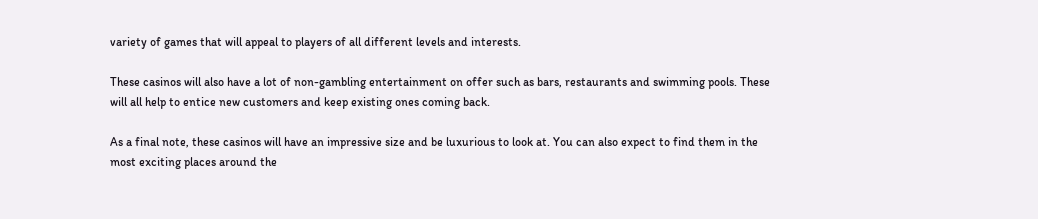variety of games that will appeal to players of all different levels and interests.

These casinos will also have a lot of non-gambling entertainment on offer such as bars, restaurants and swimming pools. These will all help to entice new customers and keep existing ones coming back.

As a final note, these casinos will have an impressive size and be luxurious to look at. You can also expect to find them in the most exciting places around the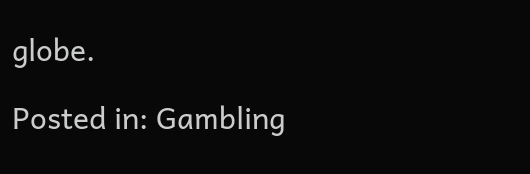globe.

Posted in: Gambling